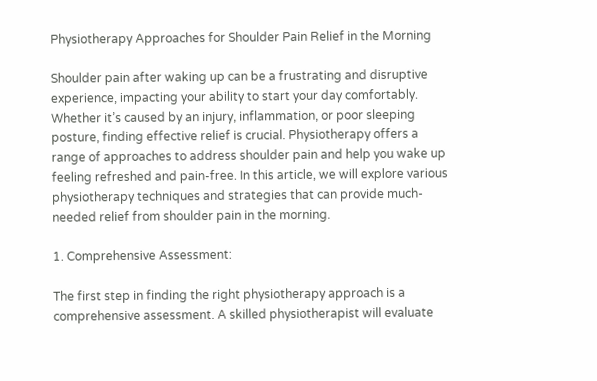Physiotherapy Approaches for Shoulder Pain Relief in the Morning

Shoulder pain after waking up can be a frustrating and disruptive experience, impacting your ability to start your day comfortably. Whether it’s caused by an injury, inflammation, or poor sleeping posture, finding effective relief is crucial. Physiotherapy offers a range of approaches to address shoulder pain and help you wake up feeling refreshed and pain-free. In this article, we will explore various physiotherapy techniques and strategies that can provide much-needed relief from shoulder pain in the morning.

1. Comprehensive Assessment:

The first step in finding the right physiotherapy approach is a comprehensive assessment. A skilled physiotherapist will evaluate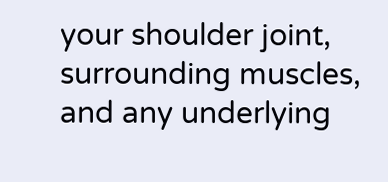your shoulder joint, surrounding muscles, and any underlying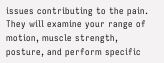issues contributing to the pain. They will examine your range of motion, muscle strength, posture, and perform specific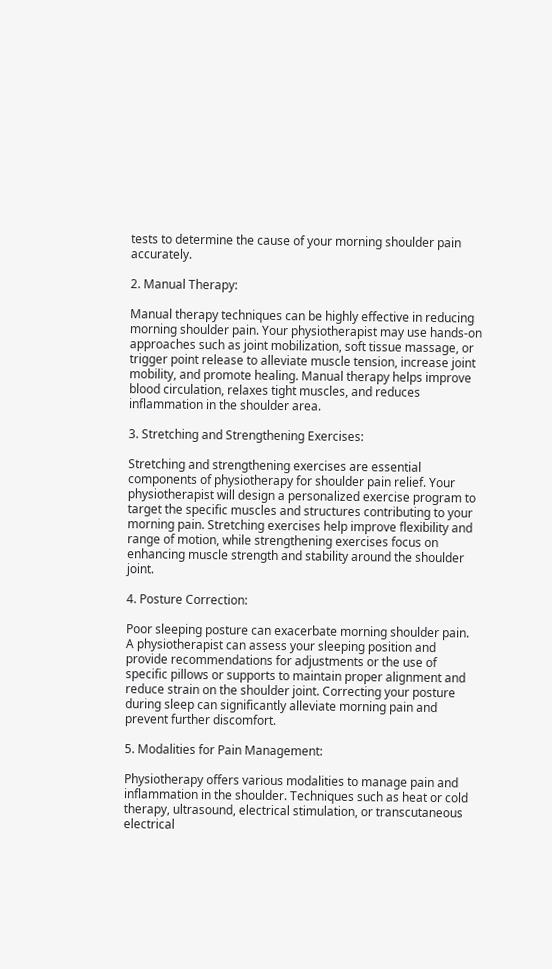tests to determine the cause of your morning shoulder pain accurately.

2. Manual Therapy:

Manual therapy techniques can be highly effective in reducing morning shoulder pain. Your physiotherapist may use hands-on approaches such as joint mobilization, soft tissue massage, or trigger point release to alleviate muscle tension, increase joint mobility, and promote healing. Manual therapy helps improve blood circulation, relaxes tight muscles, and reduces inflammation in the shoulder area.

3. Stretching and Strengthening Exercises:

Stretching and strengthening exercises are essential components of physiotherapy for shoulder pain relief. Your physiotherapist will design a personalized exercise program to target the specific muscles and structures contributing to your morning pain. Stretching exercises help improve flexibility and range of motion, while strengthening exercises focus on enhancing muscle strength and stability around the shoulder joint.

4. Posture Correction:

Poor sleeping posture can exacerbate morning shoulder pain. A physiotherapist can assess your sleeping position and provide recommendations for adjustments or the use of specific pillows or supports to maintain proper alignment and reduce strain on the shoulder joint. Correcting your posture during sleep can significantly alleviate morning pain and prevent further discomfort.

5. Modalities for Pain Management:

Physiotherapy offers various modalities to manage pain and inflammation in the shoulder. Techniques such as heat or cold therapy, ultrasound, electrical stimulation, or transcutaneous electrical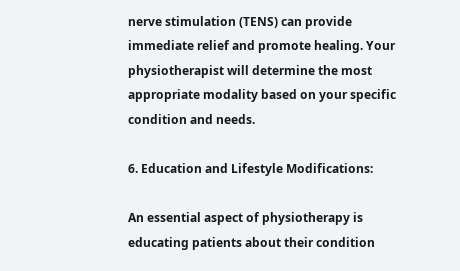nerve stimulation (TENS) can provide immediate relief and promote healing. Your physiotherapist will determine the most appropriate modality based on your specific condition and needs.

6. Education and Lifestyle Modifications:

An essential aspect of physiotherapy is educating patients about their condition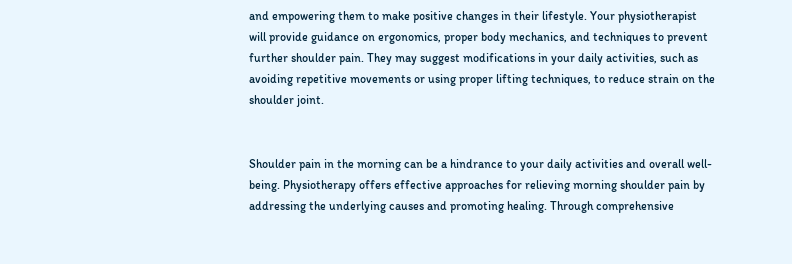and empowering them to make positive changes in their lifestyle. Your physiotherapist will provide guidance on ergonomics, proper body mechanics, and techniques to prevent further shoulder pain. They may suggest modifications in your daily activities, such as avoiding repetitive movements or using proper lifting techniques, to reduce strain on the shoulder joint.


Shoulder pain in the morning can be a hindrance to your daily activities and overall well-being. Physiotherapy offers effective approaches for relieving morning shoulder pain by addressing the underlying causes and promoting healing. Through comprehensive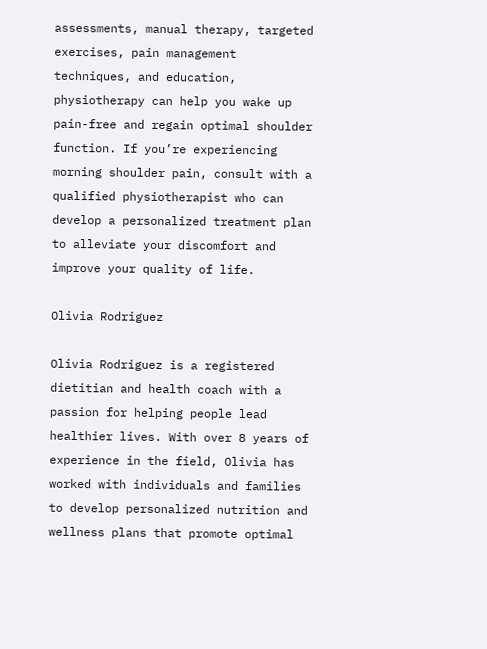assessments, manual therapy, targeted exercises, pain management techniques, and education, physiotherapy can help you wake up pain-free and regain optimal shoulder function. If you’re experiencing morning shoulder pain, consult with a qualified physiotherapist who can develop a personalized treatment plan to alleviate your discomfort and improve your quality of life.

Olivia Rodriguez

Olivia Rodriguez is a registered dietitian and health coach with a passion for helping people lead healthier lives. With over 8 years of experience in the field, Olivia has worked with individuals and families to develop personalized nutrition and wellness plans that promote optimal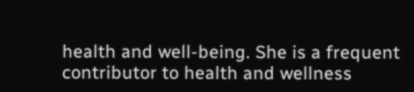health and well-being. She is a frequent contributor to health and wellness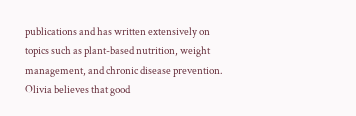publications and has written extensively on topics such as plant-based nutrition, weight management, and chronic disease prevention. Olivia believes that good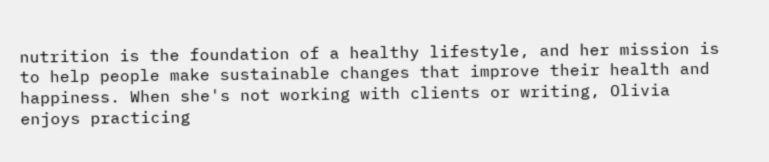nutrition is the foundation of a healthy lifestyle, and her mission is to help people make sustainable changes that improve their health and happiness. When she's not working with clients or writing, Olivia enjoys practicing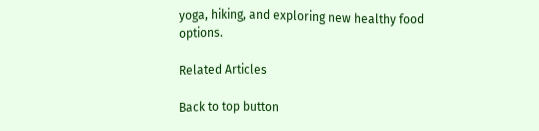yoga, hiking, and exploring new healthy food options.

Related Articles

Back to top button